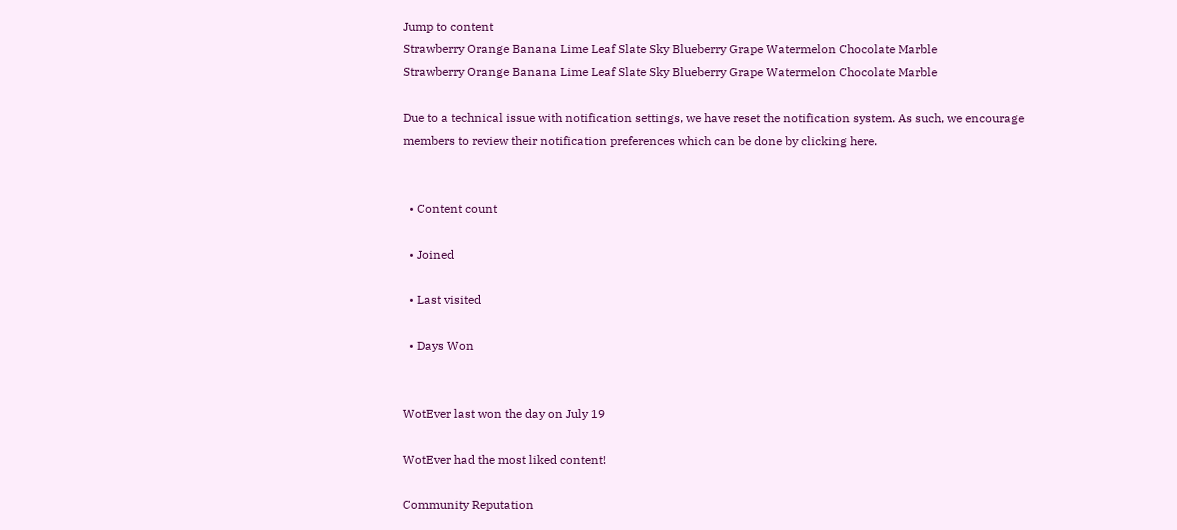Jump to content
Strawberry Orange Banana Lime Leaf Slate Sky Blueberry Grape Watermelon Chocolate Marble
Strawberry Orange Banana Lime Leaf Slate Sky Blueberry Grape Watermelon Chocolate Marble

Due to a technical issue with notification settings, we have reset the notification system. As such, we encourage members to review their notification preferences which can be done by clicking here.


  • Content count

  • Joined

  • Last visited

  • Days Won


WotEver last won the day on July 19

WotEver had the most liked content!

Community Reputation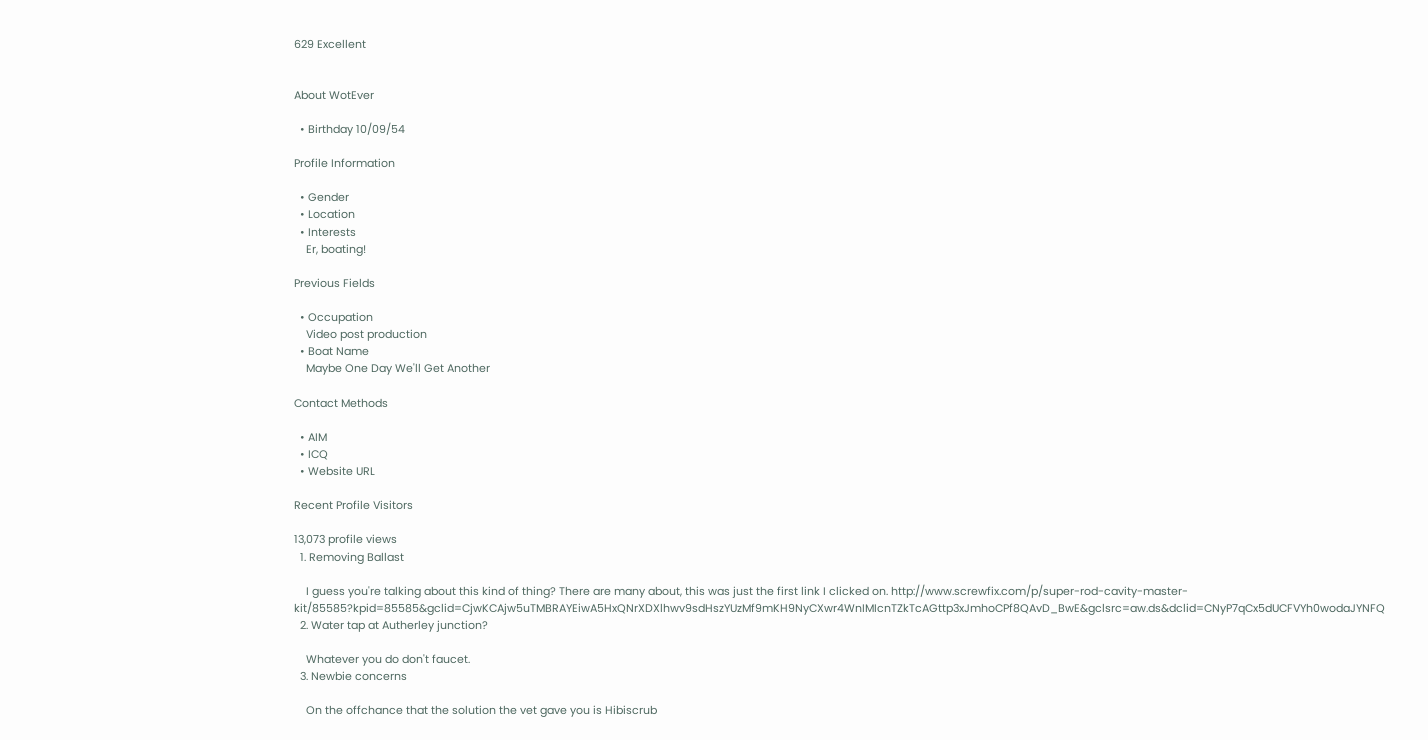629 Excellent


About WotEver

  • Birthday 10/09/54

Profile Information

  • Gender
  • Location
  • Interests
    Er, boating!

Previous Fields

  • Occupation
    Video post production
  • Boat Name
    Maybe One Day We'll Get Another

Contact Methods

  • AIM
  • ICQ
  • Website URL

Recent Profile Visitors

13,073 profile views
  1. Removing Ballast

    I guess you're talking about this kind of thing? There are many about, this was just the first link I clicked on. http://www.screwfix.com/p/super-rod-cavity-master-kit/85585?kpid=85585&gclid=CjwKCAjw5uTMBRAYEiwA5HxQNrXDXlhwv9sdHszYUzMf9mKH9NyCXwr4WnIMIcnTZkTcAGttp3xJmhoCPf8QAvD_BwE&gclsrc=aw.ds&dclid=CNyP7qCx5dUCFVYh0wodaJYNFQ
  2. Water tap at Autherley junction?

    Whatever you do don't faucet.
  3. Newbie concerns

    On the offchance that the solution the vet gave you is Hibiscrub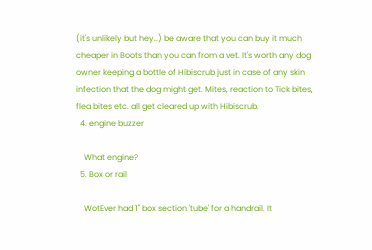(it's unlikely but hey..) be aware that you can buy it much cheaper in Boots than you can from a vet. It's worth any dog owner keeping a bottle of Hibiscrub just in case of any skin infection that the dog might get. Mites, reaction to Tick bites, flea bites etc. all get cleared up with Hibiscrub.
  4. engine buzzer

    What engine?
  5. Box or rail

    WotEver had 1" box section 'tube' for a handrail. It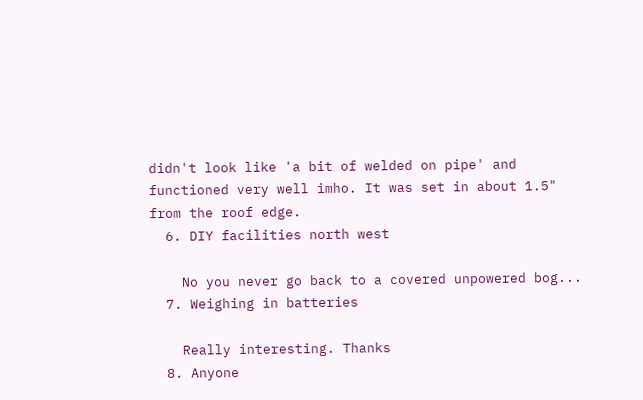didn't look like 'a bit of welded on pipe' and functioned very well imho. It was set in about 1.5" from the roof edge.
  6. DIY facilities north west

    No you never go back to a covered unpowered bog...
  7. Weighing in batteries

    Really interesting. Thanks
  8. Anyone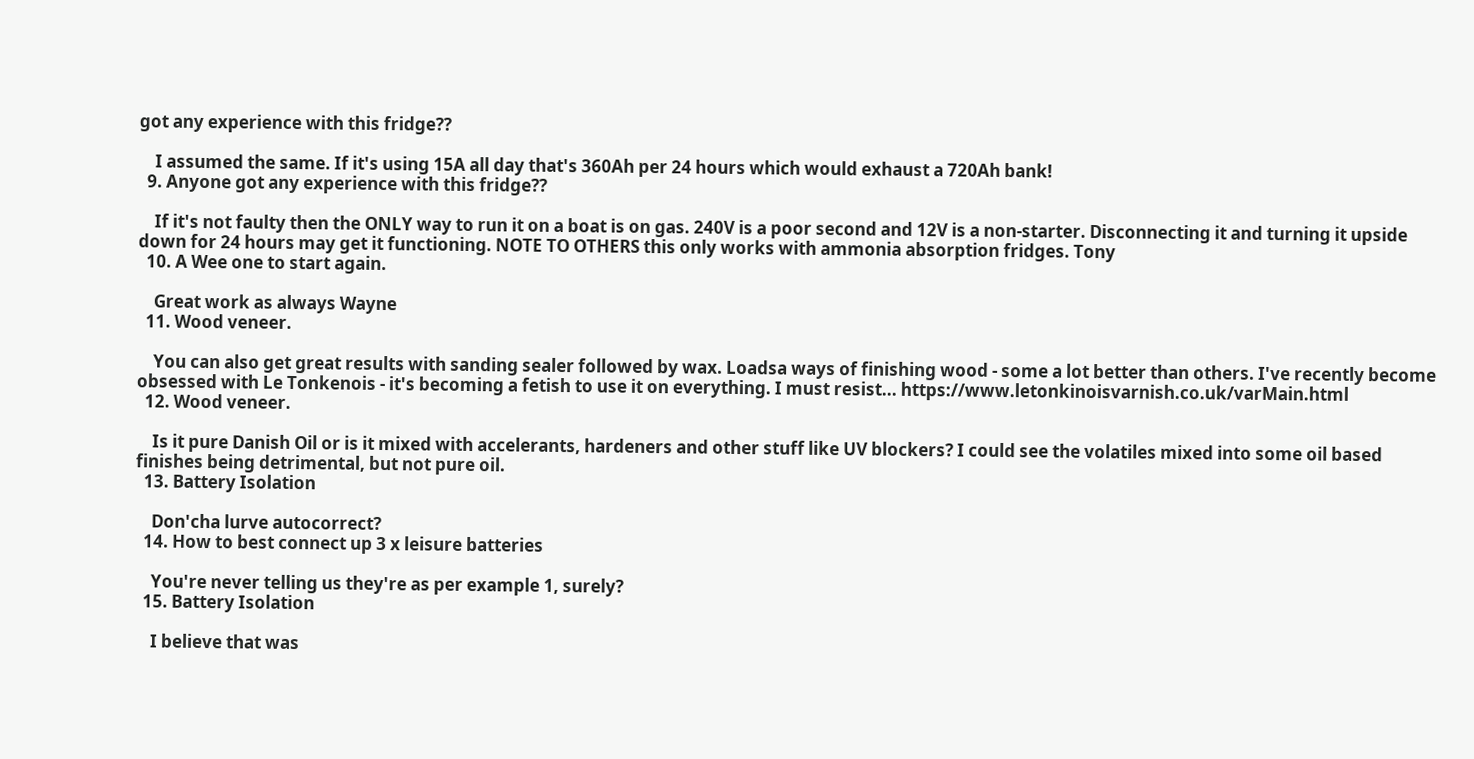got any experience with this fridge??

    I assumed the same. If it's using 15A all day that's 360Ah per 24 hours which would exhaust a 720Ah bank!
  9. Anyone got any experience with this fridge??

    If it's not faulty then the ONLY way to run it on a boat is on gas. 240V is a poor second and 12V is a non-starter. Disconnecting it and turning it upside down for 24 hours may get it functioning. NOTE TO OTHERS this only works with ammonia absorption fridges. Tony
  10. A Wee one to start again.

    Great work as always Wayne
  11. Wood veneer.

    You can also get great results with sanding sealer followed by wax. Loadsa ways of finishing wood - some a lot better than others. I've recently become obsessed with Le Tonkenois - it's becoming a fetish to use it on everything. I must resist... https://www.letonkinoisvarnish.co.uk/varMain.html
  12. Wood veneer.

    Is it pure Danish Oil or is it mixed with accelerants, hardeners and other stuff like UV blockers? I could see the volatiles mixed into some oil based finishes being detrimental, but not pure oil.
  13. Battery Isolation

    Don'cha lurve autocorrect?
  14. How to best connect up 3 x leisure batteries

    You're never telling us they're as per example 1, surely?
  15. Battery Isolation

    I believe that was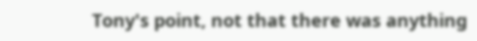Tony's point, not that there was anything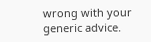wrong with your generic advice.